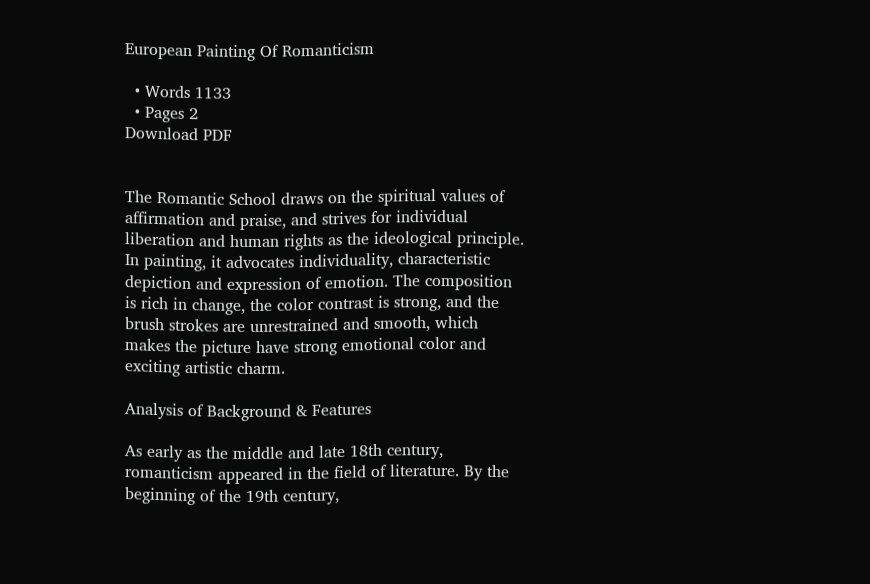European Painting Of Romanticism

  • Words 1133
  • Pages 2
Download PDF


The Romantic School draws on the spiritual values of affirmation and praise, and strives for individual liberation and human rights as the ideological principle. In painting, it advocates individuality, characteristic depiction and expression of emotion. The composition is rich in change, the color contrast is strong, and the brush strokes are unrestrained and smooth, which makes the picture have strong emotional color and exciting artistic charm.

Analysis of Background & Features

As early as the middle and late 18th century, romanticism appeared in the field of literature. By the beginning of the 19th century,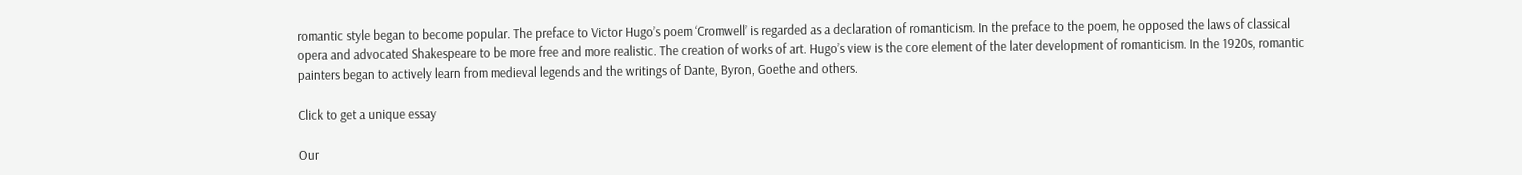romantic style began to become popular. The preface to Victor Hugo’s poem ‘Cromwell’ is regarded as a declaration of romanticism. In the preface to the poem, he opposed the laws of classical opera and advocated Shakespeare to be more free and more realistic. The creation of works of art. Hugo’s view is the core element of the later development of romanticism. In the 1920s, romantic painters began to actively learn from medieval legends and the writings of Dante, Byron, Goethe and others.

Click to get a unique essay

Our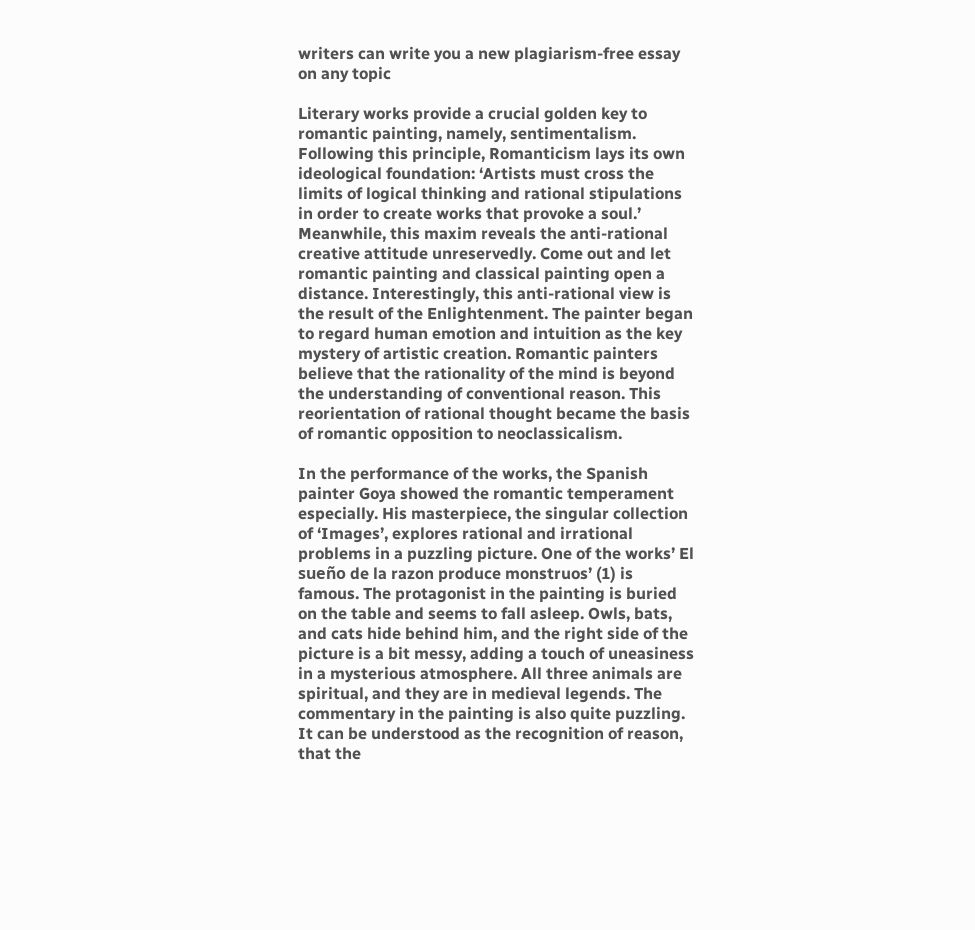writers can write you a new plagiarism-free essay on any topic

Literary works provide a crucial golden key to romantic painting, namely, sentimentalism. Following this principle, Romanticism lays its own ideological foundation: ‘Artists must cross the limits of logical thinking and rational stipulations in order to create works that provoke a soul.’ Meanwhile, this maxim reveals the anti-rational creative attitude unreservedly. Come out and let romantic painting and classical painting open a distance. Interestingly, this anti-rational view is the result of the Enlightenment. The painter began to regard human emotion and intuition as the key mystery of artistic creation. Romantic painters believe that the rationality of the mind is beyond the understanding of conventional reason. This reorientation of rational thought became the basis of romantic opposition to neoclassicalism.

In the performance of the works, the Spanish painter Goya showed the romantic temperament especially. His masterpiece, the singular collection of ‘Images’, explores rational and irrational problems in a puzzling picture. One of the works’ El sueño de la razon produce monstruos’ (1) is famous. The protagonist in the painting is buried on the table and seems to fall asleep. Owls, bats, and cats hide behind him, and the right side of the picture is a bit messy, adding a touch of uneasiness in a mysterious atmosphere. All three animals are spiritual, and they are in medieval legends. The commentary in the painting is also quite puzzling. It can be understood as the recognition of reason, that the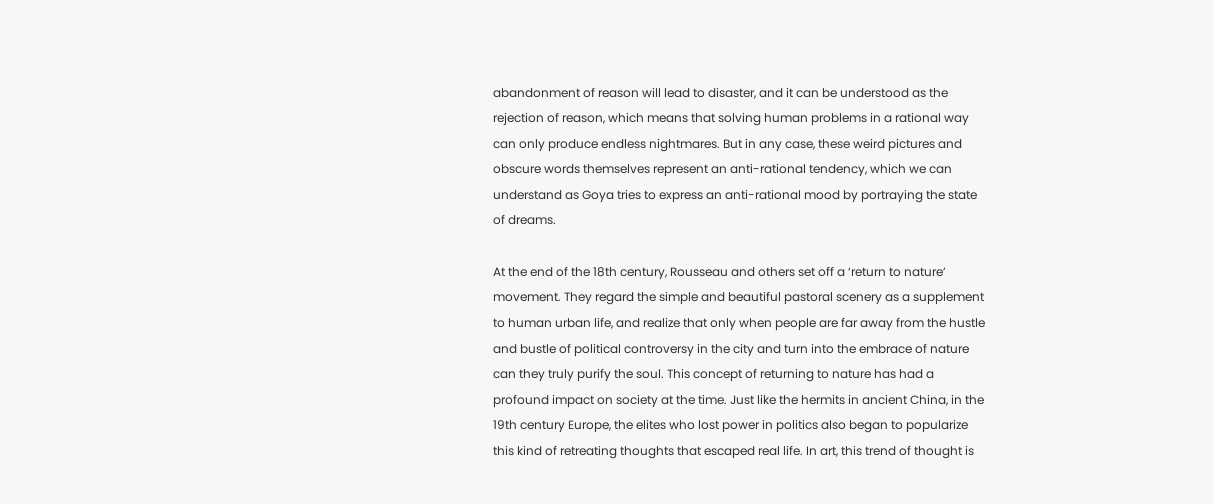abandonment of reason will lead to disaster, and it can be understood as the rejection of reason, which means that solving human problems in a rational way can only produce endless nightmares. But in any case, these weird pictures and obscure words themselves represent an anti-rational tendency, which we can understand as Goya tries to express an anti-rational mood by portraying the state of dreams.

At the end of the 18th century, Rousseau and others set off a ‘return to nature’ movement. They regard the simple and beautiful pastoral scenery as a supplement to human urban life, and realize that only when people are far away from the hustle and bustle of political controversy in the city and turn into the embrace of nature can they truly purify the soul. This concept of returning to nature has had a profound impact on society at the time. Just like the hermits in ancient China, in the 19th century Europe, the elites who lost power in politics also began to popularize this kind of retreating thoughts that escaped real life. In art, this trend of thought is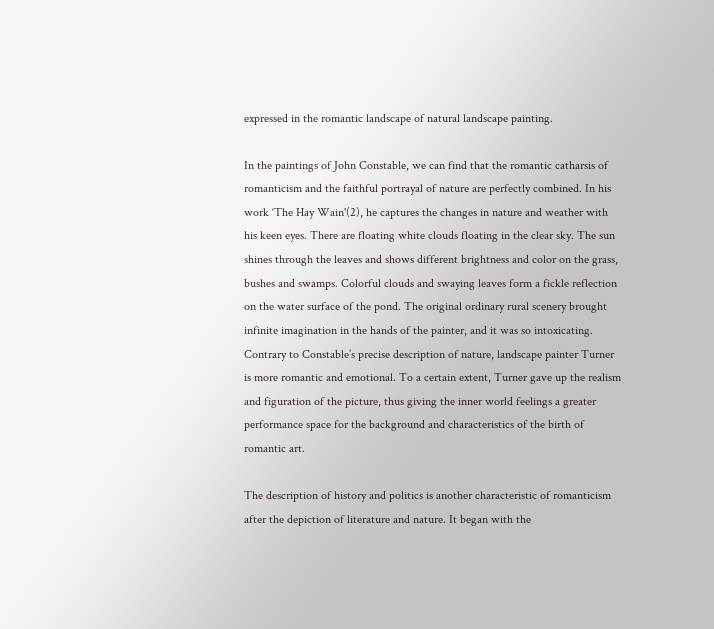expressed in the romantic landscape of natural landscape painting.

In the paintings of John Constable, we can find that the romantic catharsis of romanticism and the faithful portrayal of nature are perfectly combined. In his work ‘The Hay Wain'(2), he captures the changes in nature and weather with his keen eyes. There are floating white clouds floating in the clear sky. The sun shines through the leaves and shows different brightness and color on the grass, bushes and swamps. Colorful clouds and swaying leaves form a fickle reflection on the water surface of the pond. The original ordinary rural scenery brought infinite imagination in the hands of the painter, and it was so intoxicating. Contrary to Constable’s precise description of nature, landscape painter Turner is more romantic and emotional. To a certain extent, Turner gave up the realism and figuration of the picture, thus giving the inner world feelings a greater performance space for the background and characteristics of the birth of romantic art.

The description of history and politics is another characteristic of romanticism after the depiction of literature and nature. It began with the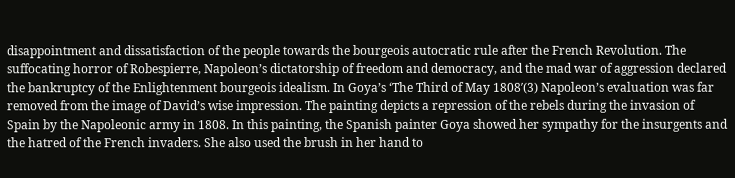disappointment and dissatisfaction of the people towards the bourgeois autocratic rule after the French Revolution. The suffocating horror of Robespierre, Napoleon’s dictatorship of freedom and democracy, and the mad war of aggression declared the bankruptcy of the Enlightenment bourgeois idealism. In Goya’s ‘The Third of May 1808′(3) Napoleon’s evaluation was far removed from the image of David’s wise impression. The painting depicts a repression of the rebels during the invasion of Spain by the Napoleonic army in 1808. In this painting, the Spanish painter Goya showed her sympathy for the insurgents and the hatred of the French invaders. She also used the brush in her hand to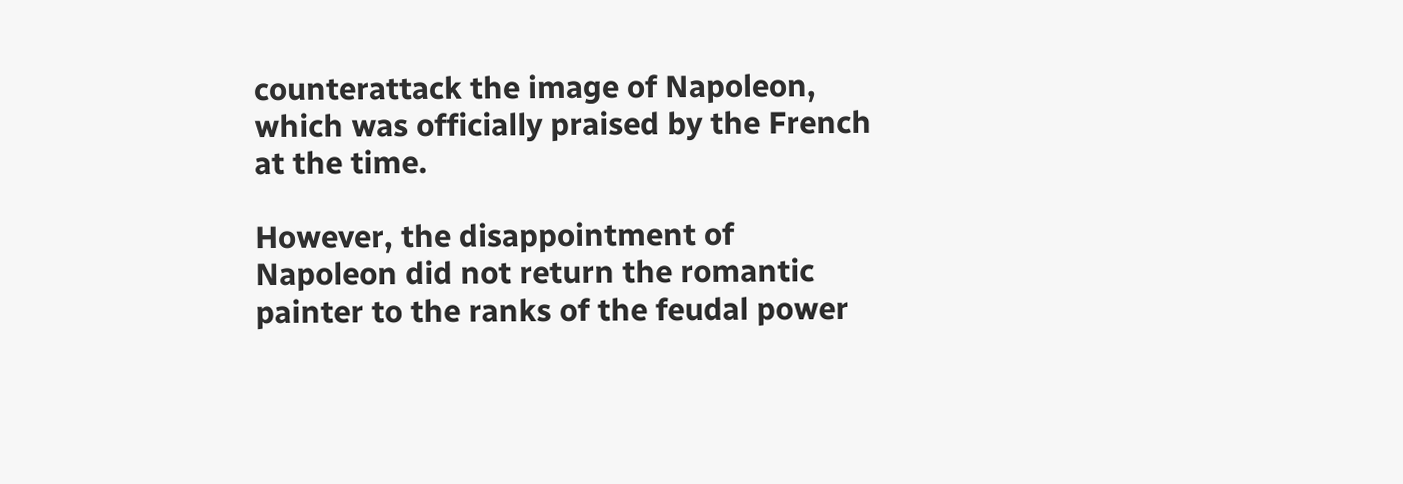counterattack the image of Napoleon, which was officially praised by the French at the time.

However, the disappointment of Napoleon did not return the romantic painter to the ranks of the feudal power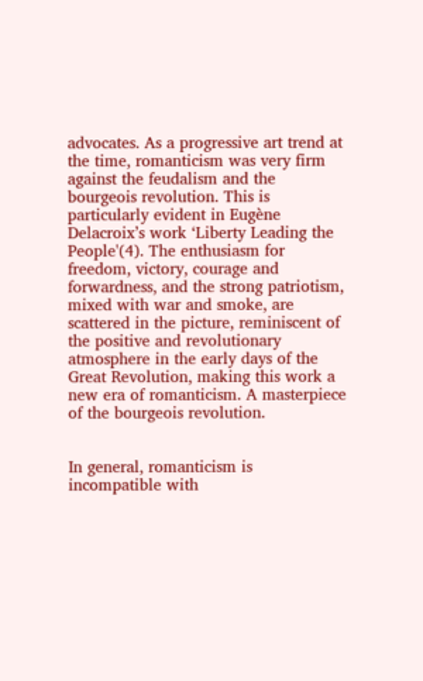advocates. As a progressive art trend at the time, romanticism was very firm against the feudalism and the bourgeois revolution. This is particularly evident in Eugène Delacroix’s work ‘Liberty Leading the People'(4). The enthusiasm for freedom, victory, courage and forwardness, and the strong patriotism, mixed with war and smoke, are scattered in the picture, reminiscent of the positive and revolutionary atmosphere in the early days of the Great Revolution, making this work a new era of romanticism. A masterpiece of the bourgeois revolution.


In general, romanticism is incompatible with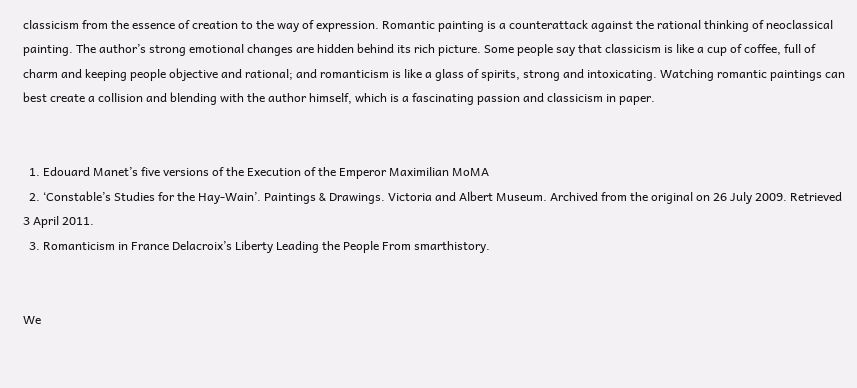classicism from the essence of creation to the way of expression. Romantic painting is a counterattack against the rational thinking of neoclassical painting. The author’s strong emotional changes are hidden behind its rich picture. Some people say that classicism is like a cup of coffee, full of charm and keeping people objective and rational; and romanticism is like a glass of spirits, strong and intoxicating. Watching romantic paintings can best create a collision and blending with the author himself, which is a fascinating passion and classicism in paper.


  1. Edouard Manet’s five versions of the Execution of the Emperor Maximilian MoMA
  2. ‘Constable’s Studies for the Hay-Wain’. Paintings & Drawings. Victoria and Albert Museum. Archived from the original on 26 July 2009. Retrieved 3 April 2011.
  3. Romanticism in France Delacroix’s Liberty Leading the People From smarthistory.


We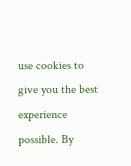use cookies to give you the best experience possible. By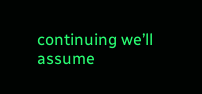continuing we’ll assume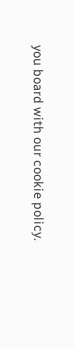you board with our cookie policy.